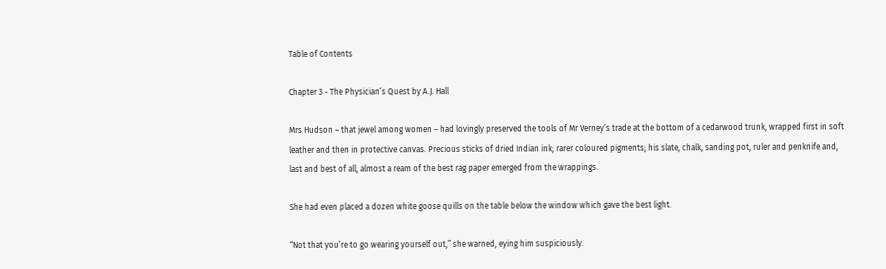Table of Contents

Chapter 3 - The Physician’s Quest by A.J. Hall

Mrs Hudson – that jewel among women – had lovingly preserved the tools of Mr Verney’s trade at the bottom of a cedarwood trunk, wrapped first in soft leather and then in protective canvas. Precious sticks of dried Indian ink; rarer coloured pigments; his slate, chalk, sanding pot, ruler and penknife and, last and best of all, almost a ream of the best rag paper emerged from the wrappings.

She had even placed a dozen white goose quills on the table below the window which gave the best light.

“Not that you’re to go wearing yourself out,” she warned, eying him suspiciously.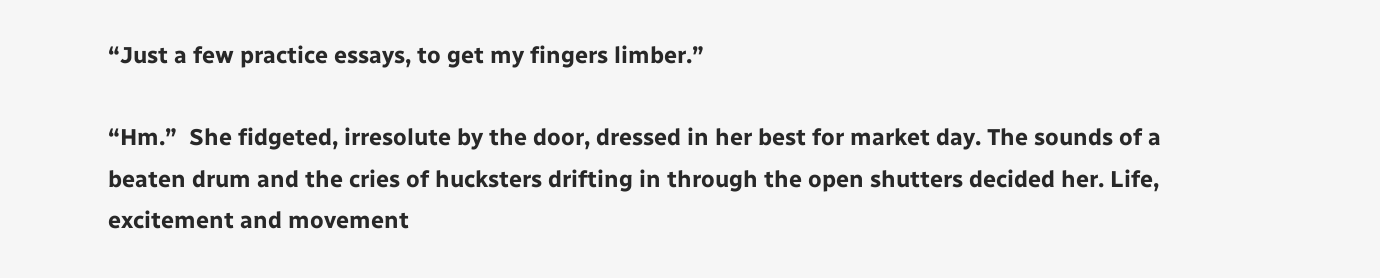“Just a few practice essays, to get my fingers limber.”

“Hm.”  She fidgeted, irresolute by the door, dressed in her best for market day. The sounds of a beaten drum and the cries of hucksters drifting in through the open shutters decided her. Life, excitement and movement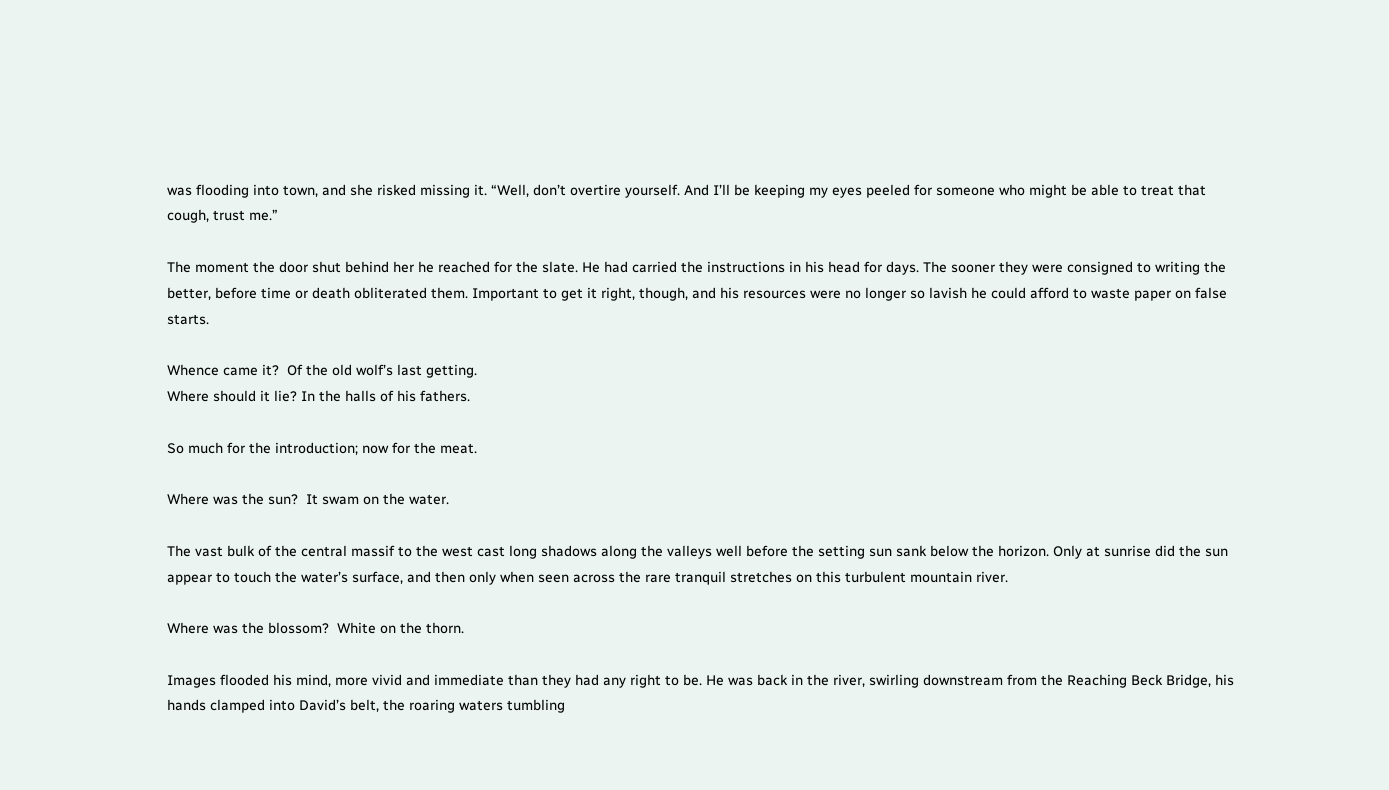was flooding into town, and she risked missing it. “Well, don’t overtire yourself. And I’ll be keeping my eyes peeled for someone who might be able to treat that cough, trust me.”

The moment the door shut behind her he reached for the slate. He had carried the instructions in his head for days. The sooner they were consigned to writing the better, before time or death obliterated them. Important to get it right, though, and his resources were no longer so lavish he could afford to waste paper on false starts.

Whence came it?  Of the old wolf’s last getting.
Where should it lie? In the halls of his fathers.

So much for the introduction; now for the meat.

Where was the sun?  It swam on the water.

The vast bulk of the central massif to the west cast long shadows along the valleys well before the setting sun sank below the horizon. Only at sunrise did the sun appear to touch the water’s surface, and then only when seen across the rare tranquil stretches on this turbulent mountain river.

Where was the blossom?  White on the thorn.

Images flooded his mind, more vivid and immediate than they had any right to be. He was back in the river, swirling downstream from the Reaching Beck Bridge, his hands clamped into David’s belt, the roaring waters tumbling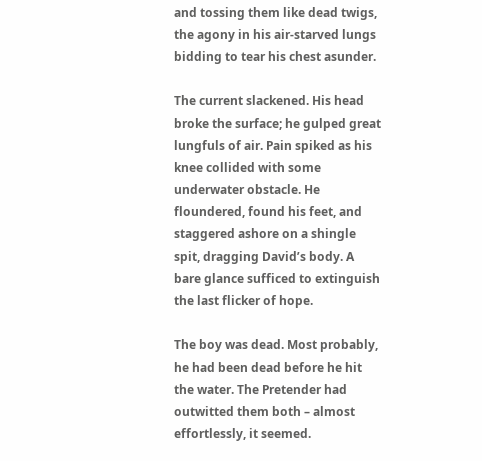and tossing them like dead twigs, the agony in his air-starved lungs bidding to tear his chest asunder.

The current slackened. His head broke the surface; he gulped great lungfuls of air. Pain spiked as his knee collided with some underwater obstacle. He floundered, found his feet, and staggered ashore on a shingle spit, dragging David’s body. A bare glance sufficed to extinguish the last flicker of hope.

The boy was dead. Most probably, he had been dead before he hit the water. The Pretender had outwitted them both – almost effortlessly, it seemed.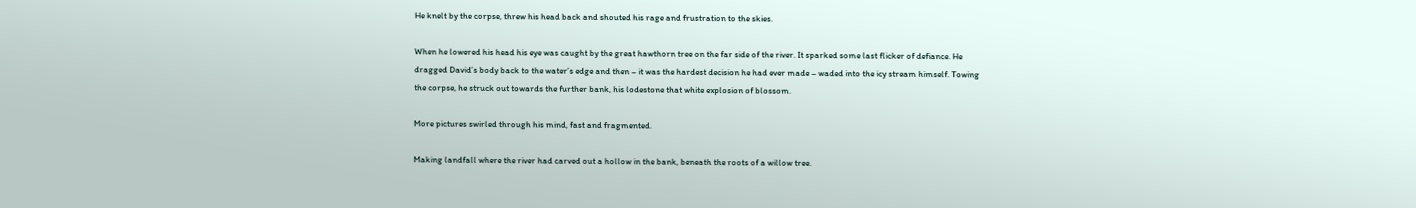He knelt by the corpse, threw his head back and shouted his rage and frustration to the skies.

When he lowered his head his eye was caught by the great hawthorn tree on the far side of the river. It sparked some last flicker of defiance. He dragged David’s body back to the water’s edge and then – it was the hardest decision he had ever made – waded into the icy stream himself. Towing the corpse, he struck out towards the further bank, his lodestone that white explosion of blossom.

More pictures swirled through his mind, fast and fragmented.

Making landfall where the river had carved out a hollow in the bank, beneath the roots of a willow tree.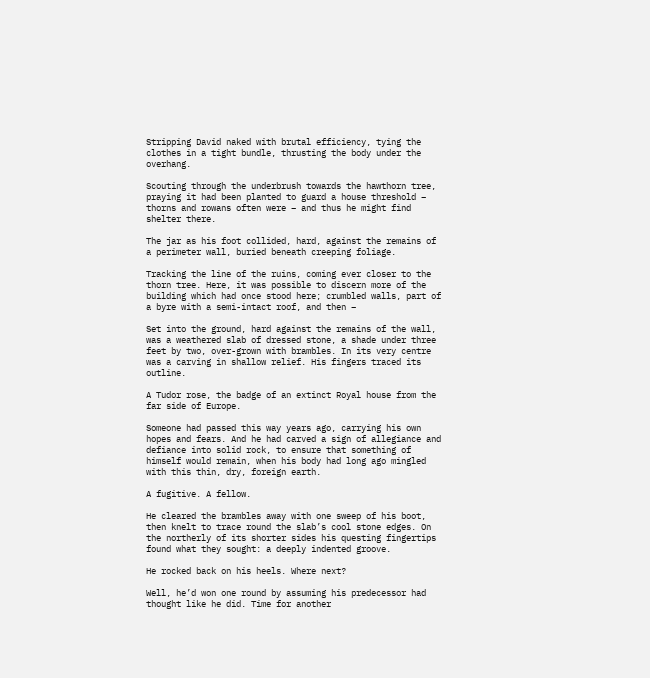Stripping David naked with brutal efficiency, tying the clothes in a tight bundle, thrusting the body under the overhang.

Scouting through the underbrush towards the hawthorn tree, praying it had been planted to guard a house threshold – thorns and rowans often were – and thus he might find shelter there.

The jar as his foot collided, hard, against the remains of a perimeter wall, buried beneath creeping foliage.

Tracking the line of the ruins, coming ever closer to the thorn tree. Here, it was possible to discern more of the building which had once stood here; crumbled walls, part of a byre with a semi-intact roof, and then –

Set into the ground, hard against the remains of the wall, was a weathered slab of dressed stone, a shade under three feet by two, over-grown with brambles. In its very centre was a carving in shallow relief. His fingers traced its outline.

A Tudor rose, the badge of an extinct Royal house from the far side of Europe.

Someone had passed this way years ago, carrying his own hopes and fears. And he had carved a sign of allegiance and defiance into solid rock, to ensure that something of himself would remain, when his body had long ago mingled with this thin, dry, foreign earth.

A fugitive. A fellow.

He cleared the brambles away with one sweep of his boot, then knelt to trace round the slab’s cool stone edges. On the northerly of its shorter sides his questing fingertips found what they sought: a deeply indented groove.

He rocked back on his heels. Where next?

Well, he’d won one round by assuming his predecessor had thought like he did. Time for another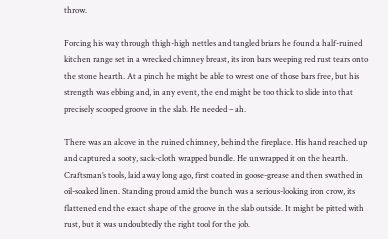throw.

Forcing his way through thigh-high nettles and tangled briars he found a half-ruined kitchen range set in a wrecked chimney breast, its iron bars weeping red rust tears onto the stone hearth. At a pinch he might be able to wrest one of those bars free, but his strength was ebbing and, in any event, the end might be too thick to slide into that precisely scooped groove in the slab. He needed – ah.

There was an alcove in the ruined chimney, behind the fireplace. His hand reached up and captured a sooty, sack-cloth wrapped bundle. He unwrapped it on the hearth. Craftsman’s tools, laid away long ago, first coated in goose-grease and then swathed in oil-soaked linen. Standing proud amid the bunch was a serious-looking iron crow, its flattened end the exact shape of the groove in the slab outside. It might be pitted with rust, but it was undoubtedly the right tool for the job.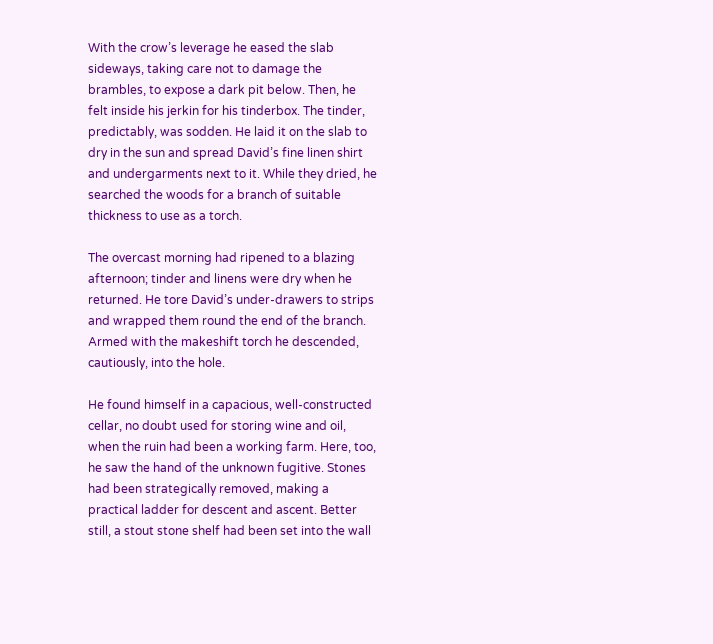With the crow’s leverage he eased the slab sideways, taking care not to damage the brambles, to expose a dark pit below. Then, he felt inside his jerkin for his tinderbox. The tinder, predictably, was sodden. He laid it on the slab to dry in the sun and spread David’s fine linen shirt and undergarments next to it. While they dried, he searched the woods for a branch of suitable thickness to use as a torch.

The overcast morning had ripened to a blazing afternoon; tinder and linens were dry when he returned. He tore David’s under-drawers to strips and wrapped them round the end of the branch. Armed with the makeshift torch he descended, cautiously, into the hole.

He found himself in a capacious, well-constructed cellar, no doubt used for storing wine and oil, when the ruin had been a working farm. Here, too, he saw the hand of the unknown fugitive. Stones had been strategically removed, making a practical ladder for descent and ascent. Better still, a stout stone shelf had been set into the wall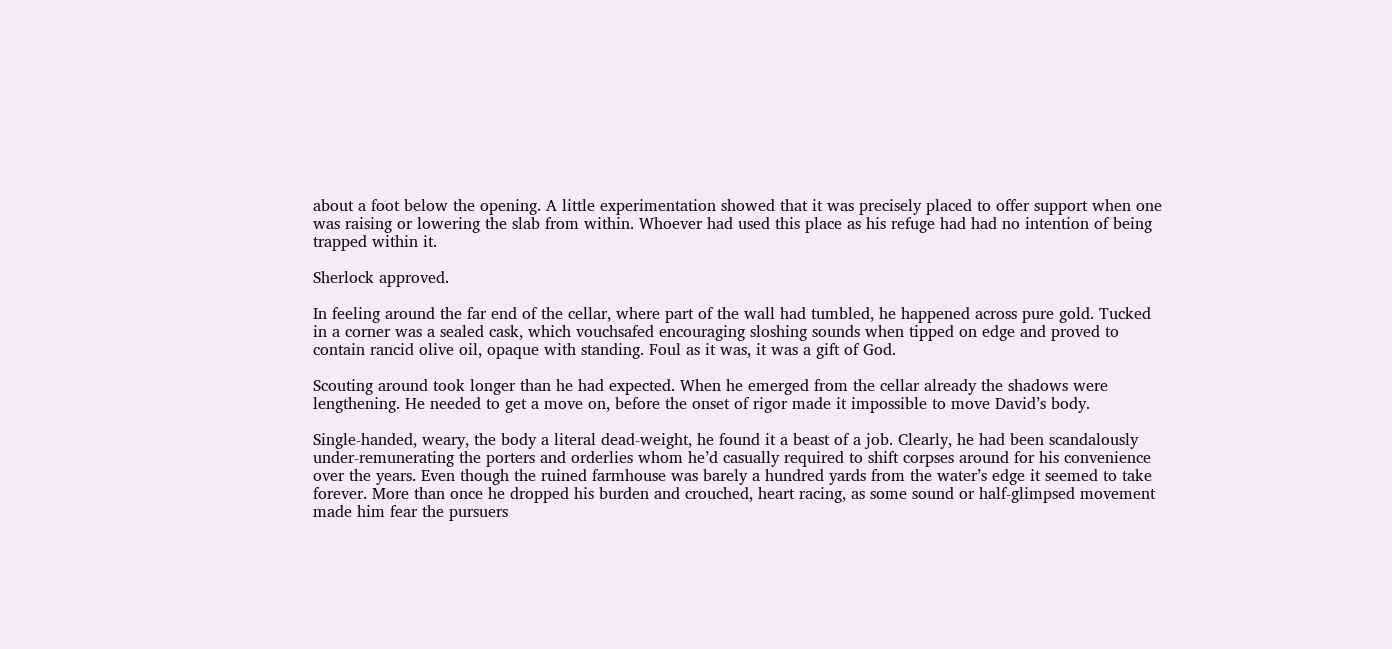about a foot below the opening. A little experimentation showed that it was precisely placed to offer support when one was raising or lowering the slab from within. Whoever had used this place as his refuge had had no intention of being trapped within it.

Sherlock approved.

In feeling around the far end of the cellar, where part of the wall had tumbled, he happened across pure gold. Tucked in a corner was a sealed cask, which vouchsafed encouraging sloshing sounds when tipped on edge and proved to contain rancid olive oil, opaque with standing. Foul as it was, it was a gift of God.

Scouting around took longer than he had expected. When he emerged from the cellar already the shadows were lengthening. He needed to get a move on, before the onset of rigor made it impossible to move David’s body.

Single-handed, weary, the body a literal dead-weight, he found it a beast of a job. Clearly, he had been scandalously under-remunerating the porters and orderlies whom he’d casually required to shift corpses around for his convenience over the years. Even though the ruined farmhouse was barely a hundred yards from the water’s edge it seemed to take forever. More than once he dropped his burden and crouched, heart racing, as some sound or half-glimpsed movement made him fear the pursuers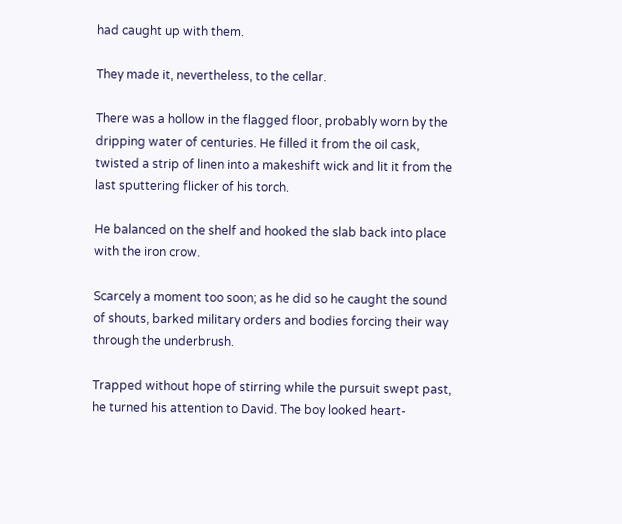had caught up with them.

They made it, nevertheless, to the cellar.

There was a hollow in the flagged floor, probably worn by the dripping water of centuries. He filled it from the oil cask, twisted a strip of linen into a makeshift wick and lit it from the last sputtering flicker of his torch.

He balanced on the shelf and hooked the slab back into place with the iron crow.

Scarcely a moment too soon; as he did so he caught the sound of shouts, barked military orders and bodies forcing their way through the underbrush.

Trapped without hope of stirring while the pursuit swept past, he turned his attention to David. The boy looked heart-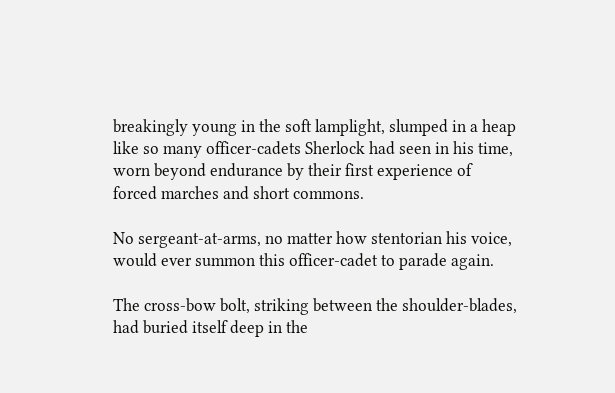breakingly young in the soft lamplight, slumped in a heap like so many officer-cadets Sherlock had seen in his time, worn beyond endurance by their first experience of forced marches and short commons.

No sergeant-at-arms, no matter how stentorian his voice, would ever summon this officer-cadet to parade again.

The cross-bow bolt, striking between the shoulder-blades, had buried itself deep in the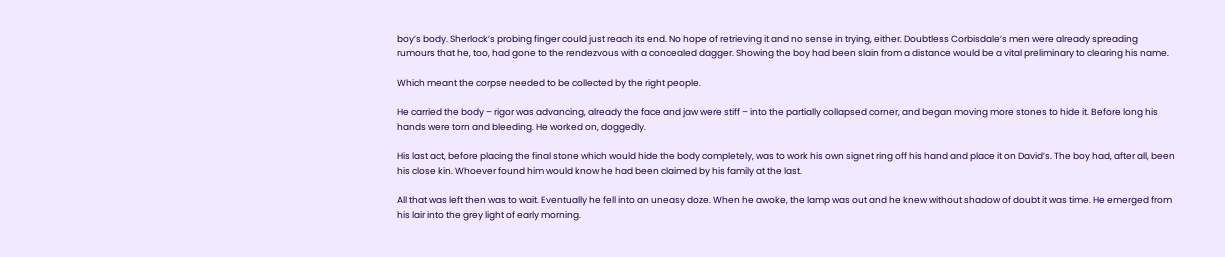boy’s body. Sherlock’s probing finger could just reach its end. No hope of retrieving it and no sense in trying, either. Doubtless Corbisdale’s men were already spreading rumours that he, too, had gone to the rendezvous with a concealed dagger. Showing the boy had been slain from a distance would be a vital preliminary to clearing his name.

Which meant the corpse needed to be collected by the right people.

He carried the body – rigor was advancing, already the face and jaw were stiff – into the partially collapsed corner, and began moving more stones to hide it. Before long his hands were torn and bleeding. He worked on, doggedly.

His last act, before placing the final stone which would hide the body completely, was to work his own signet ring off his hand and place it on David’s. The boy had, after all, been his close kin. Whoever found him would know he had been claimed by his family at the last.

All that was left then was to wait. Eventually he fell into an uneasy doze. When he awoke, the lamp was out and he knew without shadow of doubt it was time. He emerged from his lair into the grey light of early morning.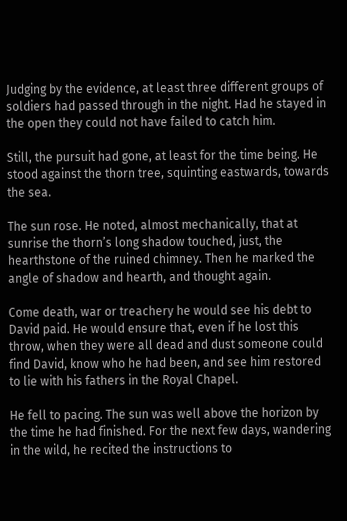Judging by the evidence, at least three different groups of soldiers had passed through in the night. Had he stayed in the open they could not have failed to catch him.

Still, the pursuit had gone, at least for the time being. He stood against the thorn tree, squinting eastwards, towards the sea.

The sun rose. He noted, almost mechanically, that at sunrise the thorn’s long shadow touched, just, the hearthstone of the ruined chimney. Then he marked the angle of shadow and hearth, and thought again.

Come death, war or treachery he would see his debt to David paid. He would ensure that, even if he lost this throw, when they were all dead and dust someone could find David, know who he had been, and see him restored to lie with his fathers in the Royal Chapel.

He fell to pacing. The sun was well above the horizon by the time he had finished. For the next few days, wandering in the wild, he recited the instructions to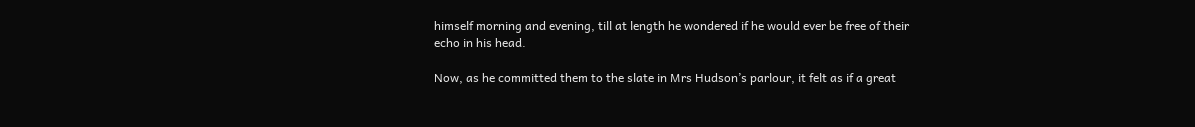himself morning and evening, till at length he wondered if he would ever be free of their echo in his head.

Now, as he committed them to the slate in Mrs Hudson’s parlour, it felt as if a great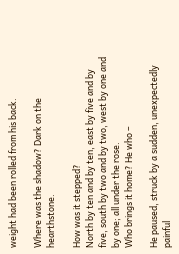weight had been rolled from his back.

Where was the shadow? Dark on the hearthstone.

How was it stepped?
North by ten and by ten, east by five and by five, south by two and by two, west by one and by one; all under the rose.
Who brings it home? He who –

He paused, struck by a sudden, unexpectedly painful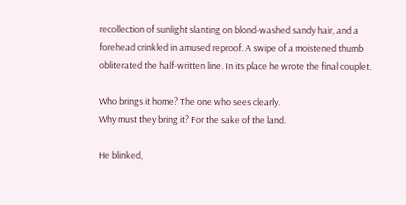recollection of sunlight slanting on blond-washed sandy hair, and a forehead crinkled in amused reproof. A swipe of a moistened thumb obliterated the half-written line. In its place he wrote the final couplet.

Who brings it home? The one who sees clearly.
Why must they bring it? For the sake of the land.

He blinked,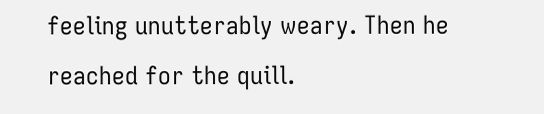feeling unutterably weary. Then he reached for the quill.